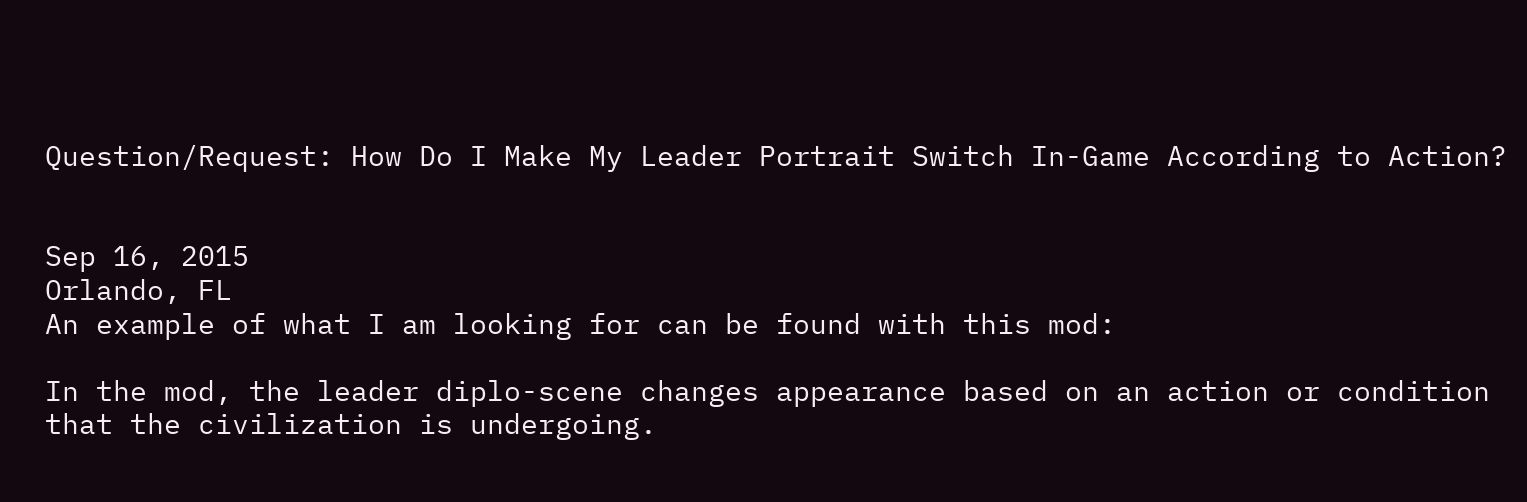Question/Request: How Do I Make My Leader Portrait Switch In-Game According to Action?


Sep 16, 2015
Orlando, FL
An example of what I am looking for can be found with this mod:

In the mod, the leader diplo-scene changes appearance based on an action or condition that the civilization is undergoing.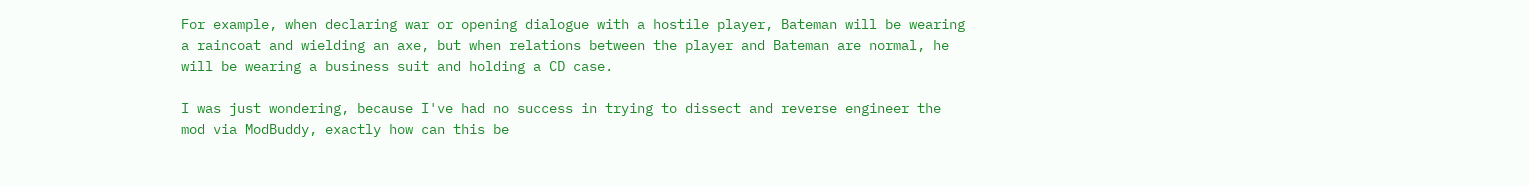For example, when declaring war or opening dialogue with a hostile player, Bateman will be wearing a raincoat and wielding an axe, but when relations between the player and Bateman are normal, he will be wearing a business suit and holding a CD case.

I was just wondering, because I've had no success in trying to dissect and reverse engineer the mod via ModBuddy, exactly how can this be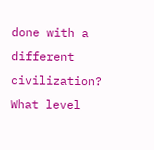done with a different civilization? What level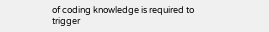of coding knowledge is required to trigger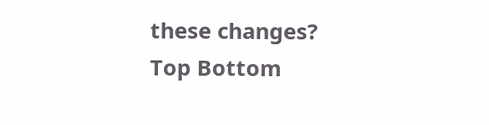these changes?
Top Bottom